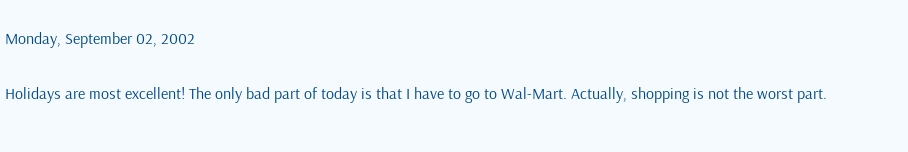Monday, September 02, 2002

Holidays are most excellent! The only bad part of today is that I have to go to Wal-Mart. Actually, shopping is not the worst part.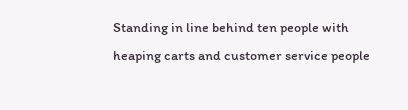Standing in line behind ten people with heaping carts and customer service people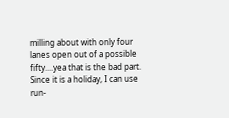milling about with only four lanes open out of a possible fifty....yea that is the bad part. Since it is a holiday, I can use run-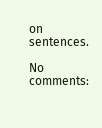on sentences.

No comments: